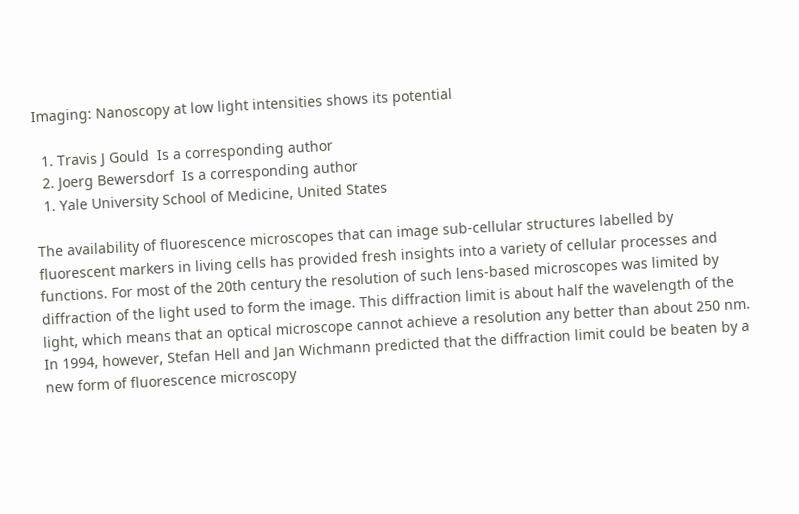Imaging: Nanoscopy at low light intensities shows its potential

  1. Travis J Gould  Is a corresponding author
  2. Joerg Bewersdorf  Is a corresponding author
  1. Yale University School of Medicine, United States

The availability of fluorescence microscopes that can image sub-cellular structures labelled by fluorescent markers in living cells has provided fresh insights into a variety of cellular processes and functions. For most of the 20th century the resolution of such lens-based microscopes was limited by diffraction of the light used to form the image. This diffraction limit is about half the wavelength of the light, which means that an optical microscope cannot achieve a resolution any better than about 250 nm. In 1994, however, Stefan Hell and Jan Wichmann predicted that the diffraction limit could be beaten by a new form of fluorescence microscopy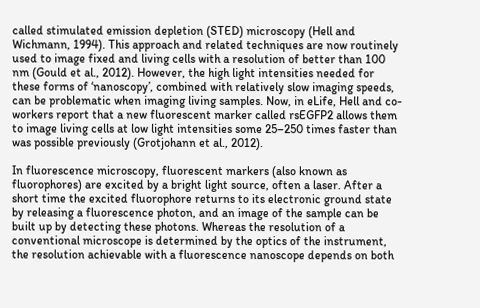called stimulated emission depletion (STED) microscopy (Hell and Wichmann, 1994). This approach and related techniques are now routinely used to image fixed and living cells with a resolution of better than 100 nm (Gould et al., 2012). However, the high light intensities needed for these forms of ‘nanoscopy’, combined with relatively slow imaging speeds, can be problematic when imaging living samples. Now, in eLife, Hell and co-workers report that a new fluorescent marker called rsEGFP2 allows them to image living cells at low light intensities some 25–250 times faster than was possible previously (Grotjohann et al., 2012).

In fluorescence microscopy, fluorescent markers (also known as fluorophores) are excited by a bright light source, often a laser. After a short time the excited fluorophore returns to its electronic ground state by releasing a fluorescence photon, and an image of the sample can be built up by detecting these photons. Whereas the resolution of a conventional microscope is determined by the optics of the instrument, the resolution achievable with a fluorescence nanoscope depends on both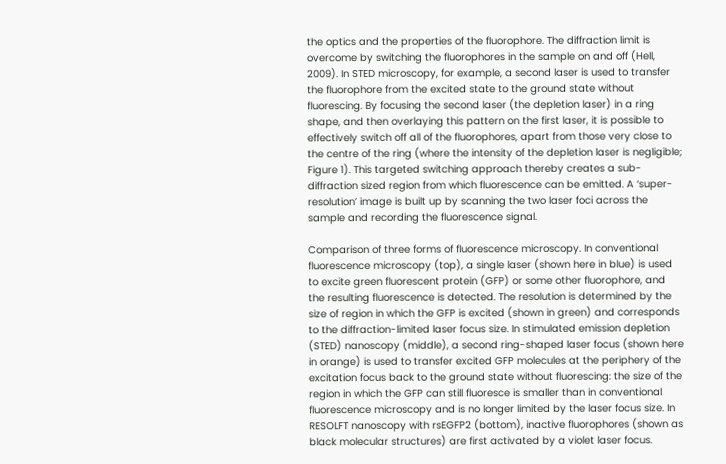the optics and the properties of the fluorophore. The diffraction limit is overcome by switching the fluorophores in the sample on and off (Hell, 2009). In STED microscopy, for example, a second laser is used to transfer the fluorophore from the excited state to the ground state without fluorescing. By focusing the second laser (the depletion laser) in a ring shape, and then overlaying this pattern on the first laser, it is possible to effectively switch off all of the fluorophores, apart from those very close to the centre of the ring (where the intensity of the depletion laser is negligible; Figure 1). This targeted switching approach thereby creates a sub-diffraction sized region from which fluorescence can be emitted. A ‘super-resolution’ image is built up by scanning the two laser foci across the sample and recording the fluorescence signal.

Comparison of three forms of fluorescence microscopy. In conventional fluorescence microscopy (top), a single laser (shown here in blue) is used to excite green fluorescent protein (GFP) or some other fluorophore, and the resulting fluorescence is detected. The resolution is determined by the size of region in which the GFP is excited (shown in green) and corresponds to the diffraction-limited laser focus size. In stimulated emission depletion (STED) nanoscopy (middle), a second ring-shaped laser focus (shown here in orange) is used to transfer excited GFP molecules at the periphery of the excitation focus back to the ground state without fluorescing: the size of the region in which the GFP can still fluoresce is smaller than in conventional fluorescence microscopy and is no longer limited by the laser focus size. In RESOLFT nanoscopy with rsEGFP2 (bottom), inactive fluorophores (shown as black molecular structures) are first activated by a violet laser focus.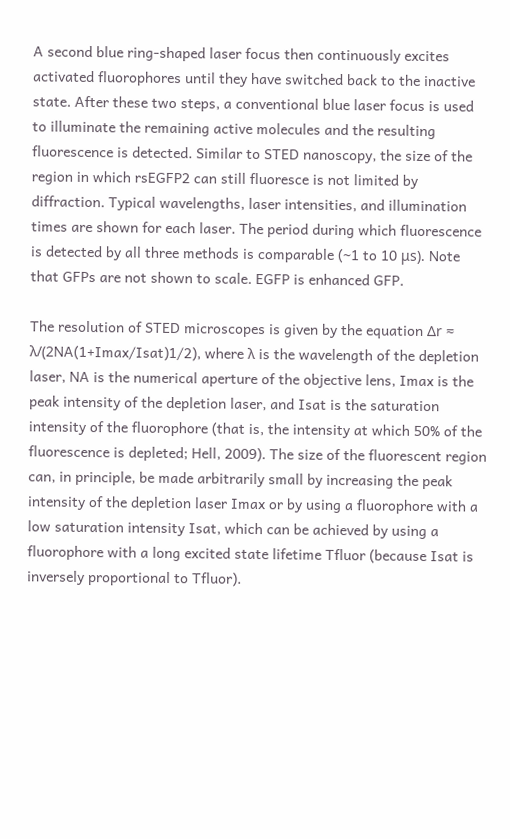A second blue ring-shaped laser focus then continuously excites activated fluorophores until they have switched back to the inactive state. After these two steps, a conventional blue laser focus is used to illuminate the remaining active molecules and the resulting fluorescence is detected. Similar to STED nanoscopy, the size of the region in which rsEGFP2 can still fluoresce is not limited by diffraction. Typical wavelengths, laser intensities, and illumination times are shown for each laser. The period during which fluorescence is detected by all three methods is comparable (∼1 to 10 μs). Note that GFPs are not shown to scale. EGFP is enhanced GFP.

The resolution of STED microscopes is given by the equation Δr ≈ λ/(2NA(1+Imax/Isat)1/2), where λ is the wavelength of the depletion laser, NA is the numerical aperture of the objective lens, Imax is the peak intensity of the depletion laser, and Isat is the saturation intensity of the fluorophore (that is, the intensity at which 50% of the fluorescence is depleted; Hell, 2009). The size of the fluorescent region can, in principle, be made arbitrarily small by increasing the peak intensity of the depletion laser Imax or by using a fluorophore with a low saturation intensity Isat, which can be achieved by using a fluorophore with a long excited state lifetime Tfluor (because Isat is inversely proportional to Tfluor).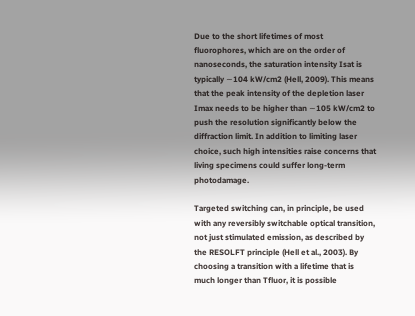Due to the short lifetimes of most fluorophores, which are on the order of nanoseconds, the saturation intensity Isat is typically ∼104 kW/cm2 (Hell, 2009). This means that the peak intensity of the depletion laser Imax needs to be higher than ∼105 kW/cm2 to push the resolution significantly below the diffraction limit. In addition to limiting laser choice, such high intensities raise concerns that living specimens could suffer long-term photodamage.

Targeted switching can, in principle, be used with any reversibly switchable optical transition, not just stimulated emission, as described by the RESOLFT principle (Hell et al., 2003). By choosing a transition with a lifetime that is much longer than Tfluor, it is possible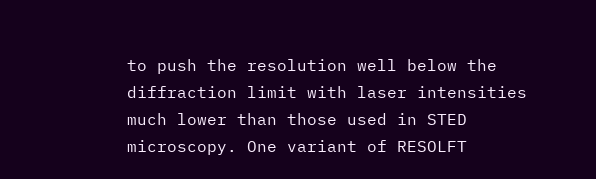to push the resolution well below the diffraction limit with laser intensities much lower than those used in STED microscopy. One variant of RESOLFT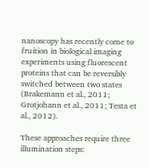nanoscopy has recently come to fruition in biological imaging experiments using fluorescent proteins that can be reversibly switched between two states (Brakemann et al., 2011; Grotjohann et al., 2011; Testa et al., 2012).

These approaches require three illumination steps: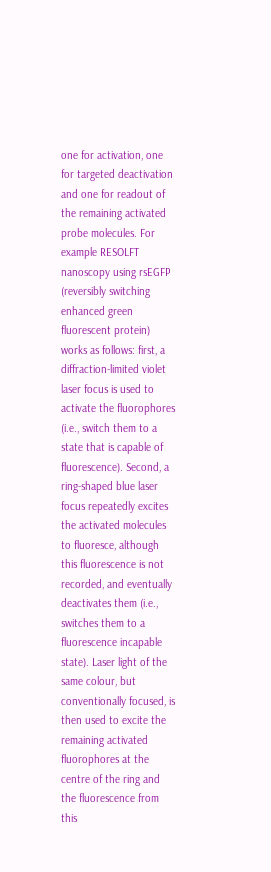one for activation, one for targeted deactivation and one for readout of the remaining activated probe molecules. For example RESOLFT nanoscopy using rsEGFP (reversibly switching enhanced green fluorescent protein) works as follows: first, a diffraction-limited violet laser focus is used to activate the fluorophores (i.e., switch them to a state that is capable of fluorescence). Second, a ring-shaped blue laser focus repeatedly excites the activated molecules to fluoresce, although this fluorescence is not recorded, and eventually deactivates them (i.e., switches them to a fluorescence incapable state). Laser light of the same colour, but conventionally focused, is then used to excite the remaining activated fluorophores at the centre of the ring and the fluorescence from this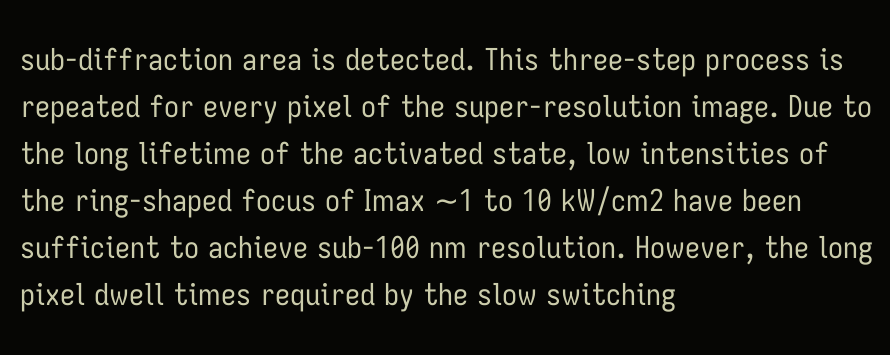sub-diffraction area is detected. This three-step process is repeated for every pixel of the super-resolution image. Due to the long lifetime of the activated state, low intensities of the ring-shaped focus of Imax ∼1 to 10 kW/cm2 have been sufficient to achieve sub-100 nm resolution. However, the long pixel dwell times required by the slow switching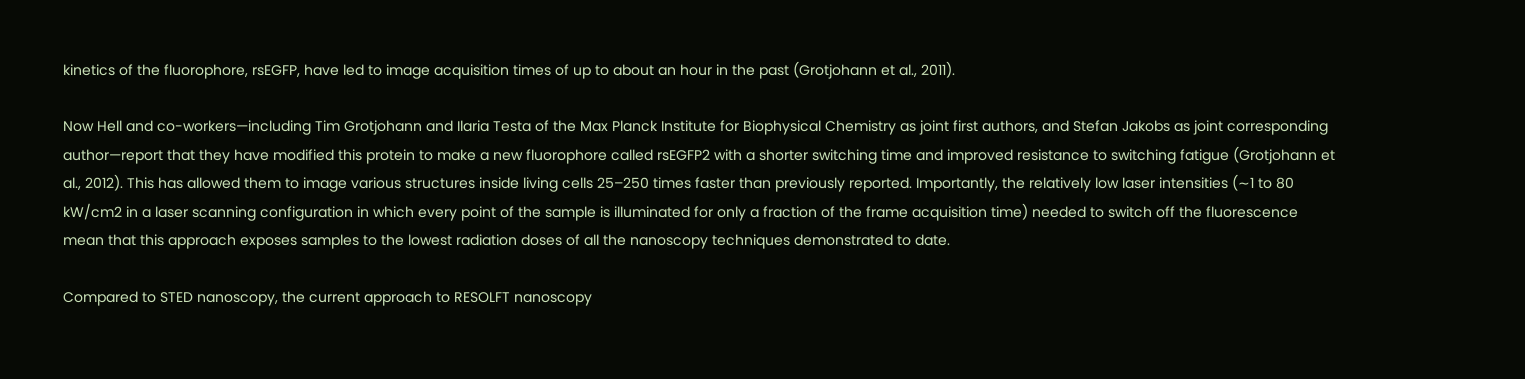kinetics of the fluorophore, rsEGFP, have led to image acquisition times of up to about an hour in the past (Grotjohann et al., 2011).

Now Hell and co-workers—including Tim Grotjohann and Ilaria Testa of the Max Planck Institute for Biophysical Chemistry as joint first authors, and Stefan Jakobs as joint corresponding author—report that they have modified this protein to make a new fluorophore called rsEGFP2 with a shorter switching time and improved resistance to switching fatigue (Grotjohann et al., 2012). This has allowed them to image various structures inside living cells 25–250 times faster than previously reported. Importantly, the relatively low laser intensities (∼1 to 80 kW/cm2 in a laser scanning configuration in which every point of the sample is illuminated for only a fraction of the frame acquisition time) needed to switch off the fluorescence mean that this approach exposes samples to the lowest radiation doses of all the nanoscopy techniques demonstrated to date.

Compared to STED nanoscopy, the current approach to RESOLFT nanoscopy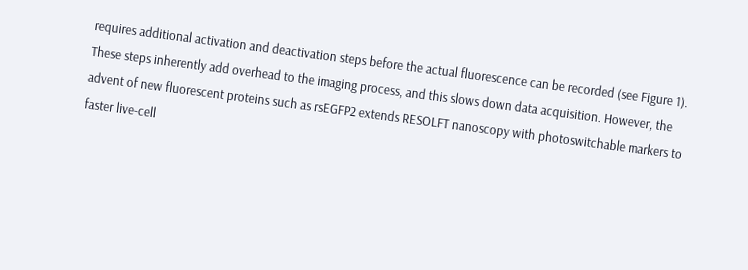requires additional activation and deactivation steps before the actual fluorescence can be recorded (see Figure 1). These steps inherently add overhead to the imaging process, and this slows down data acquisition. However, the advent of new fluorescent proteins such as rsEGFP2 extends RESOLFT nanoscopy with photoswitchable markers to faster live-cell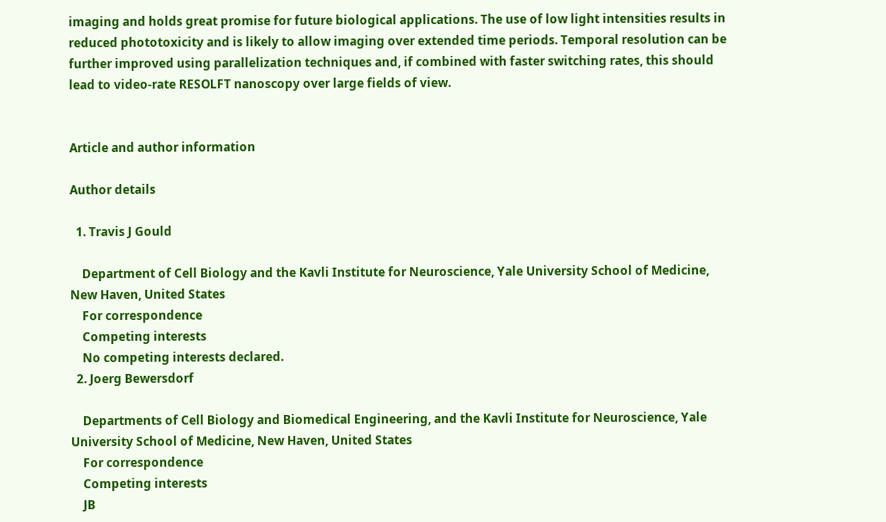imaging and holds great promise for future biological applications. The use of low light intensities results in reduced phototoxicity and is likely to allow imaging over extended time periods. Temporal resolution can be further improved using parallelization techniques and, if combined with faster switching rates, this should lead to video-rate RESOLFT nanoscopy over large fields of view.


Article and author information

Author details

  1. Travis J Gould

    Department of Cell Biology and the Kavli Institute for Neuroscience, Yale University School of Medicine, New Haven, United States
    For correspondence
    Competing interests
    No competing interests declared.
  2. Joerg Bewersdorf

    Departments of Cell Biology and Biomedical Engineering, and the Kavli Institute for Neuroscience, Yale University School of Medicine, New Haven, United States
    For correspondence
    Competing interests
    JB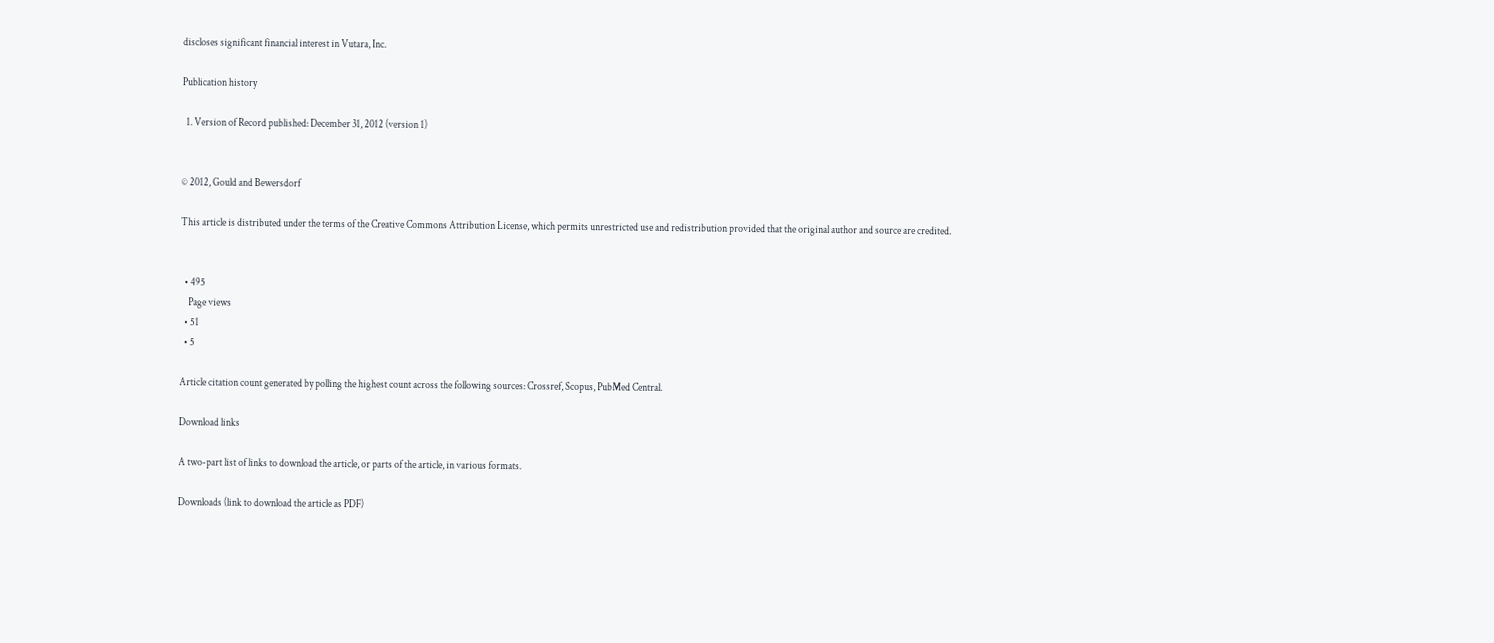discloses significant financial interest in Vutara, Inc.

Publication history

  1. Version of Record published: December 31, 2012 (version 1)


© 2012, Gould and Bewersdorf

This article is distributed under the terms of the Creative Commons Attribution License, which permits unrestricted use and redistribution provided that the original author and source are credited.


  • 495
    Page views
  • 51
  • 5

Article citation count generated by polling the highest count across the following sources: Crossref, Scopus, PubMed Central.

Download links

A two-part list of links to download the article, or parts of the article, in various formats.

Downloads (link to download the article as PDF)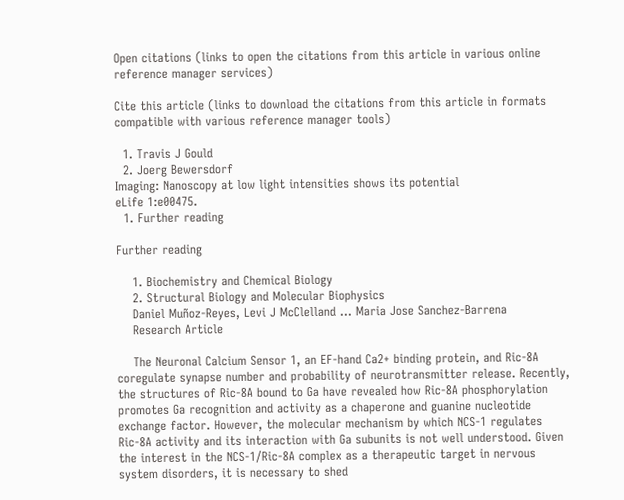Open citations (links to open the citations from this article in various online reference manager services)

Cite this article (links to download the citations from this article in formats compatible with various reference manager tools)

  1. Travis J Gould
  2. Joerg Bewersdorf
Imaging: Nanoscopy at low light intensities shows its potential
eLife 1:e00475.
  1. Further reading

Further reading

    1. Biochemistry and Chemical Biology
    2. Structural Biology and Molecular Biophysics
    Daniel Muñoz-Reyes, Levi J McClelland ... Maria Jose Sanchez-Barrena
    Research Article

    The Neuronal Calcium Sensor 1, an EF-hand Ca2+ binding protein, and Ric-8A coregulate synapse number and probability of neurotransmitter release. Recently, the structures of Ric-8A bound to Ga have revealed how Ric-8A phosphorylation promotes Ga recognition and activity as a chaperone and guanine nucleotide exchange factor. However, the molecular mechanism by which NCS-1 regulates Ric-8A activity and its interaction with Ga subunits is not well understood. Given the interest in the NCS-1/Ric-8A complex as a therapeutic target in nervous system disorders, it is necessary to shed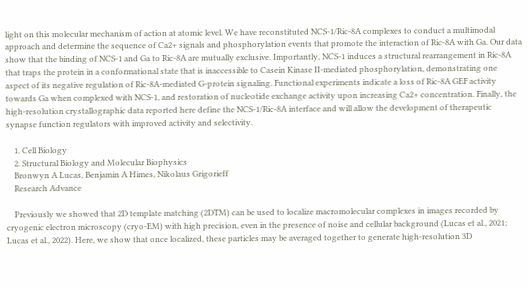light on this molecular mechanism of action at atomic level. We have reconstituted NCS-1/Ric-8A complexes to conduct a multimodal approach and determine the sequence of Ca2+ signals and phosphorylation events that promote the interaction of Ric-8A with Ga. Our data show that the binding of NCS-1 and Ga to Ric-8A are mutually exclusive. Importantly, NCS-1 induces a structural rearrangement in Ric-8A that traps the protein in a conformational state that is inaccessible to Casein Kinase II-mediated phosphorylation, demonstrating one aspect of its negative regulation of Ric-8A-mediated G-protein signaling. Functional experiments indicate a loss of Ric-8A GEF activity towards Ga when complexed with NCS-1, and restoration of nucleotide exchange activity upon increasing Ca2+ concentration. Finally, the high-resolution crystallographic data reported here define the NCS-1/Ric-8A interface and will allow the development of therapeutic synapse function regulators with improved activity and selectivity.

    1. Cell Biology
    2. Structural Biology and Molecular Biophysics
    Bronwyn A Lucas, Benjamin A Himes, Nikolaus Grigorieff
    Research Advance

    Previously we showed that 2D template matching (2DTM) can be used to localize macromolecular complexes in images recorded by cryogenic electron microscopy (cryo-EM) with high precision, even in the presence of noise and cellular background (Lucas et al., 2021; Lucas et al., 2022). Here, we show that once localized, these particles may be averaged together to generate high-resolution 3D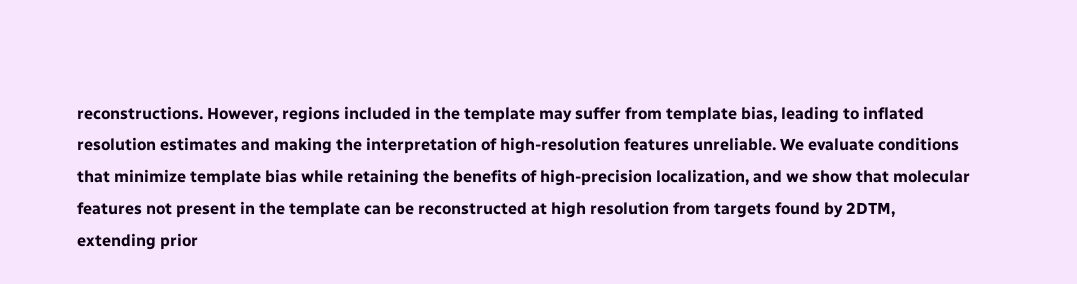reconstructions. However, regions included in the template may suffer from template bias, leading to inflated resolution estimates and making the interpretation of high-resolution features unreliable. We evaluate conditions that minimize template bias while retaining the benefits of high-precision localization, and we show that molecular features not present in the template can be reconstructed at high resolution from targets found by 2DTM, extending prior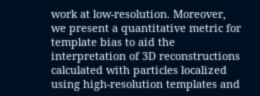work at low-resolution. Moreover, we present a quantitative metric for template bias to aid the interpretation of 3D reconstructions calculated with particles localized using high-resolution templates and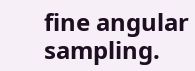fine angular sampling.